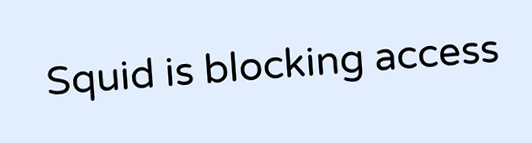Squid is blocking access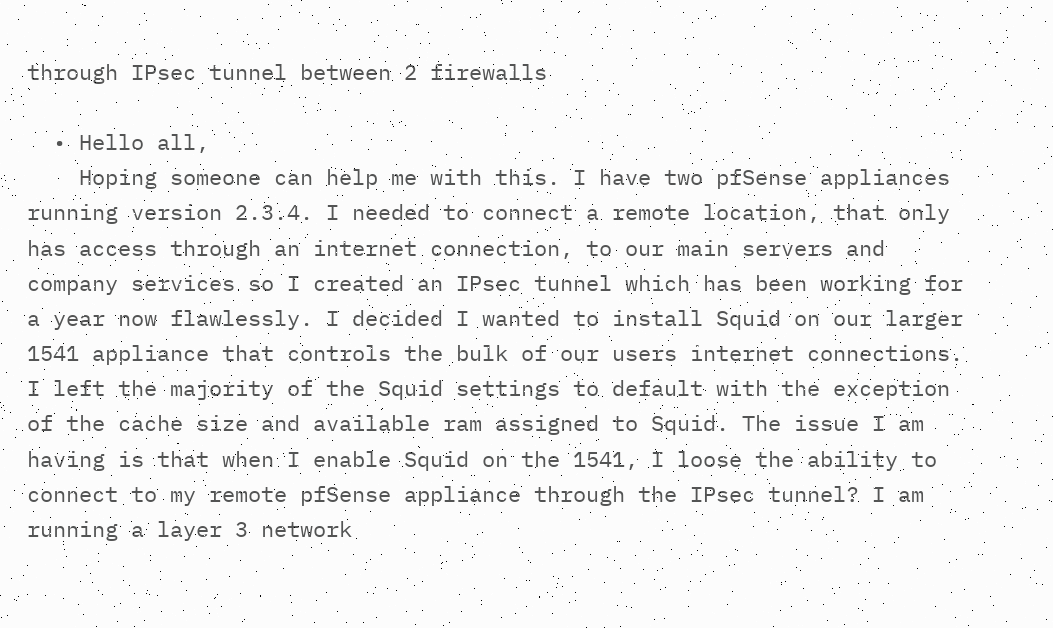through IPsec tunnel between 2 firewalls

  • Hello all,
    Hoping someone can help me with this. I have two pfSense appliances running version 2.3.4. I needed to connect a remote location, that only has access through an internet connection, to our main servers and company services so I created an IPsec tunnel which has been working for a year now flawlessly. I decided I wanted to install Squid on our larger 1541 appliance that controls the bulk of our users internet connections. I left the majority of the Squid settings to default with the exception of the cache size and available ram assigned to Squid. The issue I am having is that when I enable Squid on the 1541, I loose the ability to connect to my remote pfSense appliance through the IPsec tunnel? I am running a layer 3 network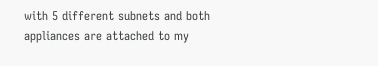with 5 different subnets and both appliances are attached to my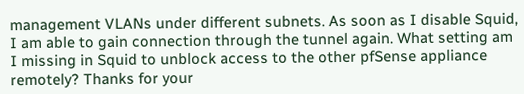management VLANs under different subnets. As soon as I disable Squid, I am able to gain connection through the tunnel again. What setting am I missing in Squid to unblock access to the other pfSense appliance remotely? Thanks for your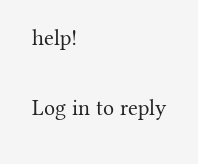help!

Log in to reply